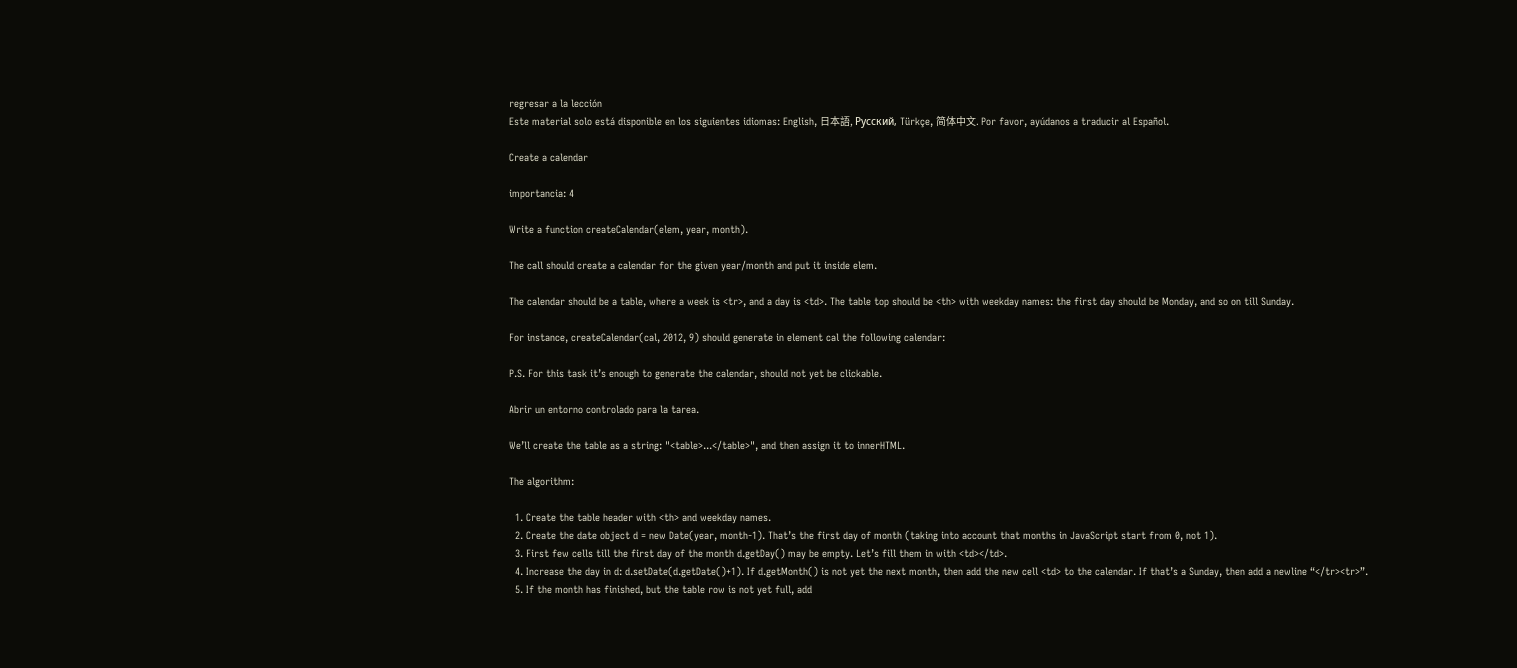regresar a la lección
Este material solo está disponible en los siguientes idiomas: English, 日本語, Русский, Türkçe, 简体中文. Por favor, ayúdanos a traducir al Español.

Create a calendar

importancia: 4

Write a function createCalendar(elem, year, month).

The call should create a calendar for the given year/month and put it inside elem.

The calendar should be a table, where a week is <tr>, and a day is <td>. The table top should be <th> with weekday names: the first day should be Monday, and so on till Sunday.

For instance, createCalendar(cal, 2012, 9) should generate in element cal the following calendar:

P.S. For this task it’s enough to generate the calendar, should not yet be clickable.

Abrir un entorno controlado para la tarea.

We’ll create the table as a string: "<table>...</table>", and then assign it to innerHTML.

The algorithm:

  1. Create the table header with <th> and weekday names.
  2. Create the date object d = new Date(year, month-1). That’s the first day of month (taking into account that months in JavaScript start from 0, not 1).
  3. First few cells till the first day of the month d.getDay() may be empty. Let’s fill them in with <td></td>.
  4. Increase the day in d: d.setDate(d.getDate()+1). If d.getMonth() is not yet the next month, then add the new cell <td> to the calendar. If that’s a Sunday, then add a newline “</tr><tr>”.
  5. If the month has finished, but the table row is not yet full, add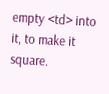empty <td> into it, to make it square.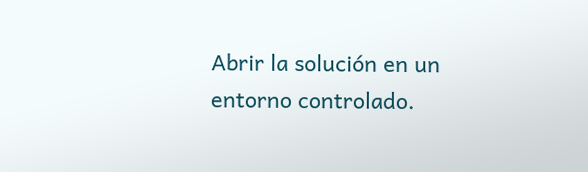Abrir la solución en un entorno controlado.